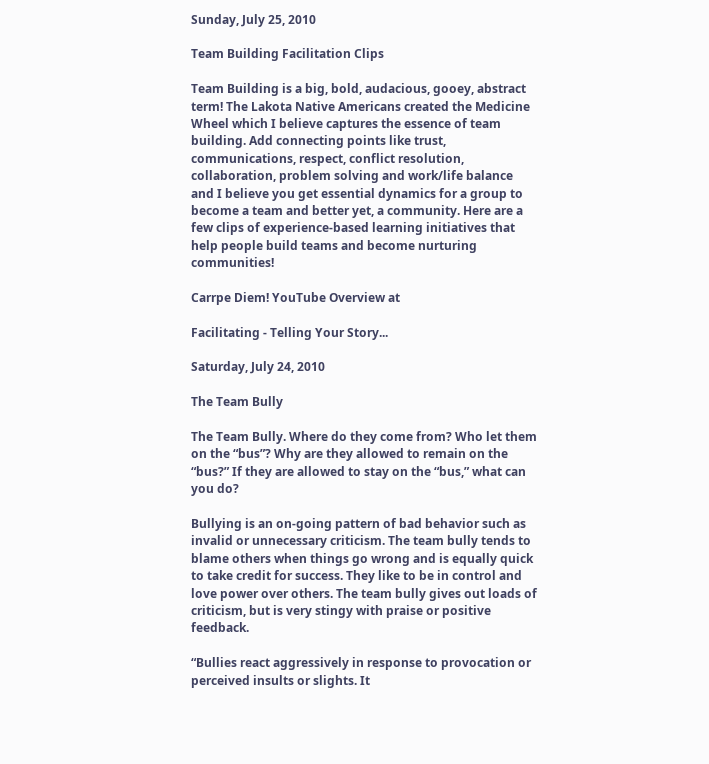Sunday, July 25, 2010

Team Building Facilitation Clips

Team Building is a big, bold, audacious, gooey, abstract term! The Lakota Native Americans created the Medicine Wheel which I believe captures the essence of team building. Add connecting points like trust, communications, respect, conflict resolution, collaboration, problem solving and work/life balance and I believe you get essential dynamics for a group to become a team and better yet, a community. Here are a few clips of experience-based learning initiatives that help people build teams and become nurturing communities!

Carrpe Diem! YouTube Overview at

Facilitating - Telling Your Story...

Saturday, July 24, 2010

The Team Bully

The Team Bully. Where do they come from? Who let them on the “bus”? Why are they allowed to remain on the “bus?” If they are allowed to stay on the “bus,” what can you do?

Bullying is an on-going pattern of bad behavior such as invalid or unnecessary criticism. The team bully tends to blame others when things go wrong and is equally quick to take credit for success. They like to be in control and love power over others. The team bully gives out loads of criticism, but is very stingy with praise or positive feedback.

“Bullies react aggressively in response to provocation or perceived insults or slights. It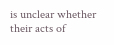is unclear whether their acts of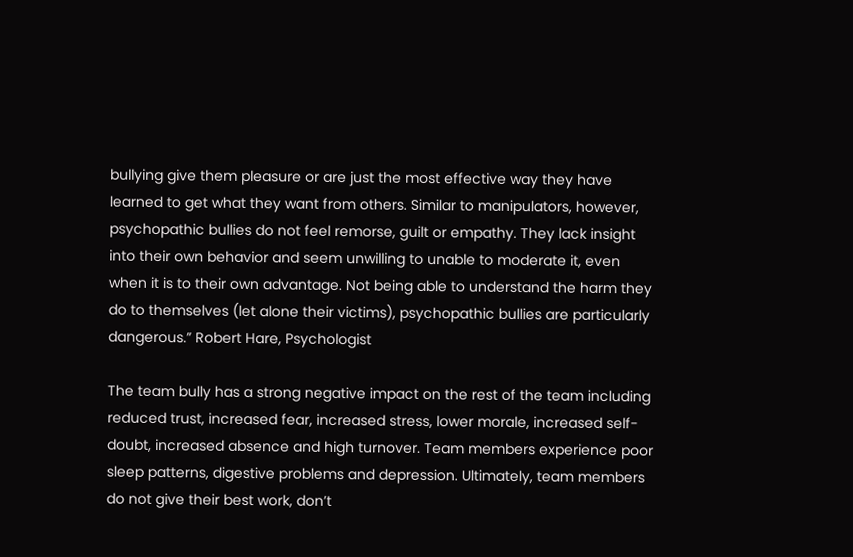bullying give them pleasure or are just the most effective way they have learned to get what they want from others. Similar to manipulators, however, psychopathic bullies do not feel remorse, guilt or empathy. They lack insight into their own behavior and seem unwilling to unable to moderate it, even when it is to their own advantage. Not being able to understand the harm they do to themselves (let alone their victims), psychopathic bullies are particularly dangerous.” Robert Hare, Psychologist

The team bully has a strong negative impact on the rest of the team including reduced trust, increased fear, increased stress, lower morale, increased self-doubt, increased absence and high turnover. Team members experience poor sleep patterns, digestive problems and depression. Ultimately, team members do not give their best work, don’t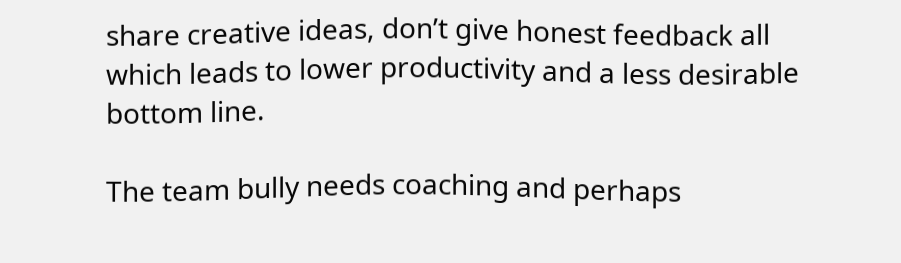share creative ideas, don’t give honest feedback all which leads to lower productivity and a less desirable bottom line.

The team bully needs coaching and perhaps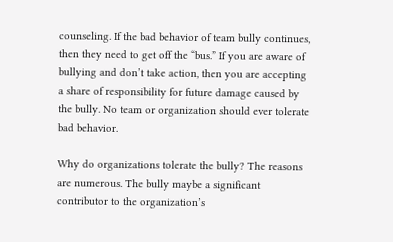counseling. If the bad behavior of team bully continues, then they need to get off the “bus.” If you are aware of bullying and don’t take action, then you are accepting a share of responsibility for future damage caused by the bully. No team or organization should ever tolerate bad behavior.

Why do organizations tolerate the bully? The reasons are numerous. The bully maybe a significant contributor to the organization’s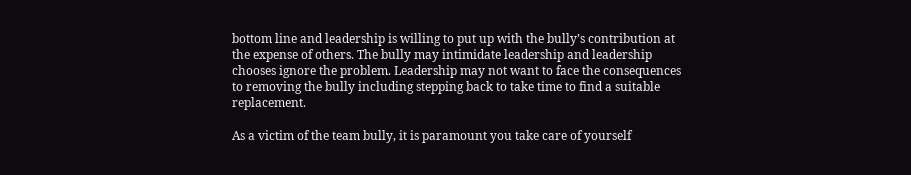bottom line and leadership is willing to put up with the bully’s contribution at the expense of others. The bully may intimidate leadership and leadership chooses ignore the problem. Leadership may not want to face the consequences to removing the bully including stepping back to take time to find a suitable replacement.

As a victim of the team bully, it is paramount you take care of yourself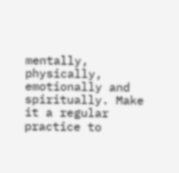mentally, physically, emotionally and spiritually. Make it a regular practice to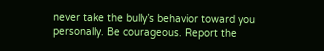never take the bully’s behavior toward you personally. Be courageous. Report the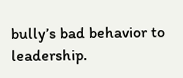bully’s bad behavior to leadership.